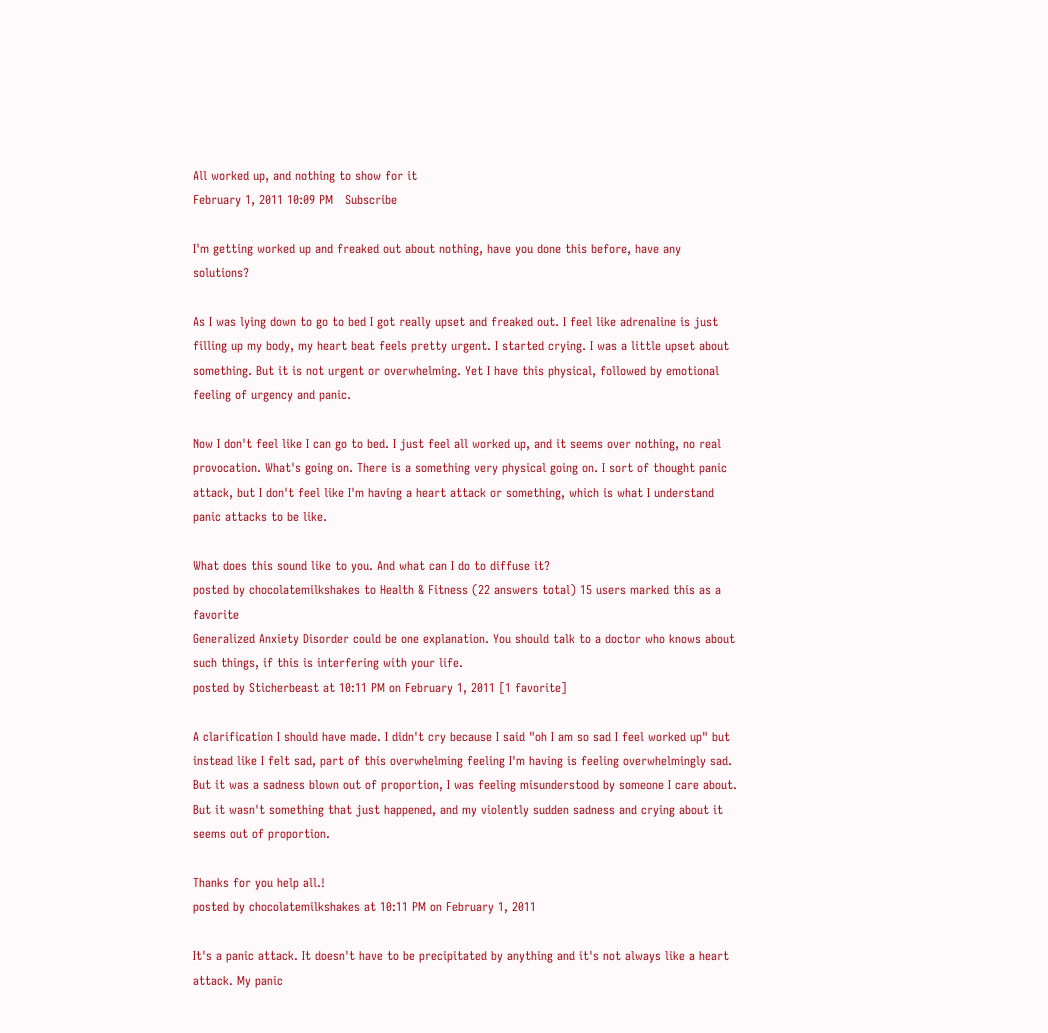All worked up, and nothing to show for it
February 1, 2011 10:09 PM   Subscribe

I'm getting worked up and freaked out about nothing, have you done this before, have any solutions?

As I was lying down to go to bed I got really upset and freaked out. I feel like adrenaline is just filling up my body, my heart beat feels pretty urgent. I started crying. I was a little upset about something. But it is not urgent or overwhelming. Yet I have this physical, followed by emotional feeling of urgency and panic.

Now I don't feel like I can go to bed. I just feel all worked up, and it seems over nothing, no real provocation. What's going on. There is a something very physical going on. I sort of thought panic attack, but I don't feel like I'm having a heart attack or something, which is what I understand panic attacks to be like.

What does this sound like to you. And what can I do to diffuse it?
posted by chocolatemilkshakes to Health & Fitness (22 answers total) 15 users marked this as a favorite
Generalized Anxiety Disorder could be one explanation. You should talk to a doctor who knows about such things, if this is interfering with your life.
posted by Sticherbeast at 10:11 PM on February 1, 2011 [1 favorite]

A clarification I should have made. I didn't cry because I said "oh I am so sad I feel worked up" but instead like I felt sad, part of this overwhelming feeling I'm having is feeling overwhelmingly sad. But it was a sadness blown out of proportion, I was feeling misunderstood by someone I care about. But it wasn't something that just happened, and my violently sudden sadness and crying about it seems out of proportion.

Thanks for you help all.!
posted by chocolatemilkshakes at 10:11 PM on February 1, 2011

It's a panic attack. It doesn't have to be precipitated by anything and it's not always like a heart attack. My panic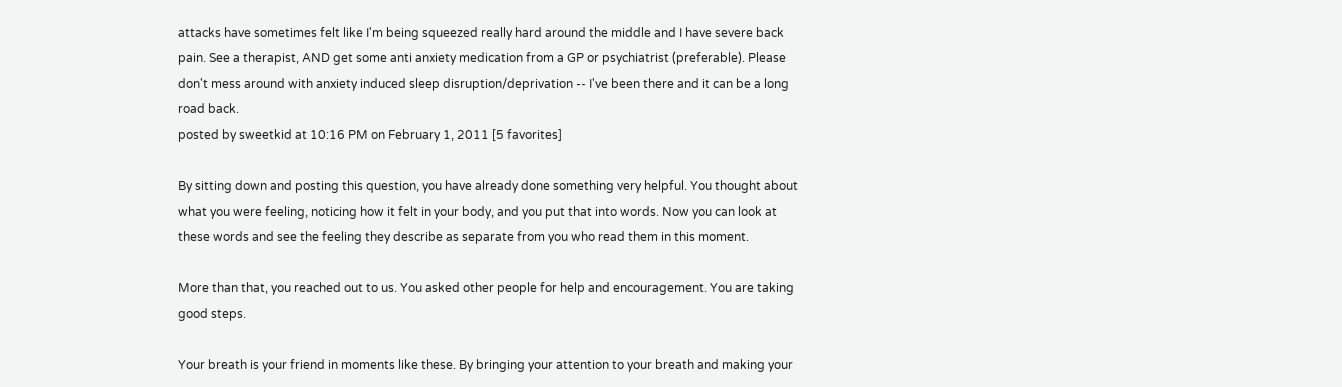attacks have sometimes felt like I'm being squeezed really hard around the middle and I have severe back pain. See a therapist, AND get some anti anxiety medication from a GP or psychiatrist (preferable). Please don't mess around with anxiety induced sleep disruption/deprivation -- I've been there and it can be a long road back.
posted by sweetkid at 10:16 PM on February 1, 2011 [5 favorites]

By sitting down and posting this question, you have already done something very helpful. You thought about what you were feeling, noticing how it felt in your body, and you put that into words. Now you can look at these words and see the feeling they describe as separate from you who read them in this moment.

More than that, you reached out to us. You asked other people for help and encouragement. You are taking good steps.

Your breath is your friend in moments like these. By bringing your attention to your breath and making your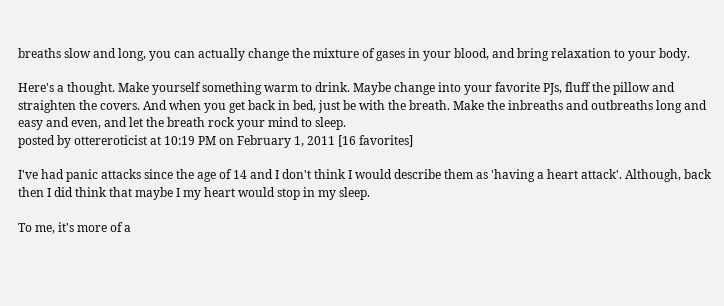breaths slow and long, you can actually change the mixture of gases in your blood, and bring relaxation to your body.

Here's a thought. Make yourself something warm to drink. Maybe change into your favorite PJs, fluff the pillow and straighten the covers. And when you get back in bed, just be with the breath. Make the inbreaths and outbreaths long and easy and even, and let the breath rock your mind to sleep.
posted by ottereroticist at 10:19 PM on February 1, 2011 [16 favorites]

I've had panic attacks since the age of 14 and I don't think I would describe them as 'having a heart attack'. Although, back then I did think that maybe I my heart would stop in my sleep.

To me, it's more of a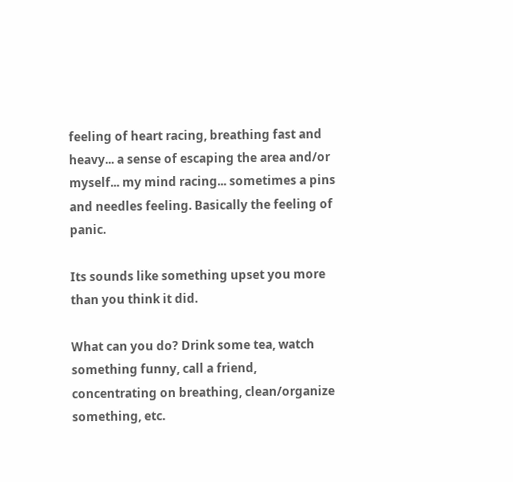feeling of heart racing, breathing fast and heavy... a sense of escaping the area and/or myself... my mind racing... sometimes a pins and needles feeling. Basically the feeling of panic.

Its sounds like something upset you more than you think it did.

What can you do? Drink some tea, watch something funny, call a friend, concentrating on breathing, clean/organize something, etc.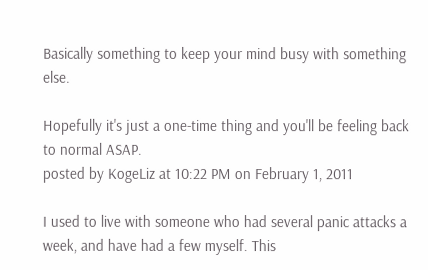Basically something to keep your mind busy with something else.

Hopefully it's just a one-time thing and you'll be feeling back to normal ASAP.
posted by KogeLiz at 10:22 PM on February 1, 2011

I used to live with someone who had several panic attacks a week, and have had a few myself. This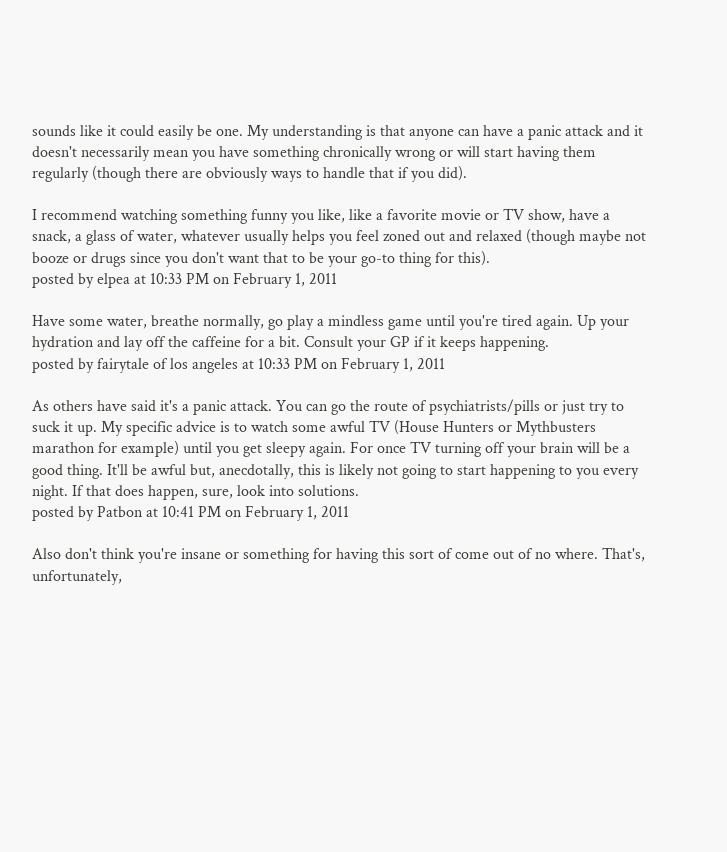sounds like it could easily be one. My understanding is that anyone can have a panic attack and it doesn't necessarily mean you have something chronically wrong or will start having them regularly (though there are obviously ways to handle that if you did).

I recommend watching something funny you like, like a favorite movie or TV show, have a snack, a glass of water, whatever usually helps you feel zoned out and relaxed (though maybe not booze or drugs since you don't want that to be your go-to thing for this).
posted by elpea at 10:33 PM on February 1, 2011

Have some water, breathe normally, go play a mindless game until you're tired again. Up your hydration and lay off the caffeine for a bit. Consult your GP if it keeps happening.
posted by fairytale of los angeles at 10:33 PM on February 1, 2011

As others have said it's a panic attack. You can go the route of psychiatrists/pills or just try to suck it up. My specific advice is to watch some awful TV (House Hunters or Mythbusters marathon for example) until you get sleepy again. For once TV turning off your brain will be a good thing. It'll be awful but, anecdotally, this is likely not going to start happening to you every night. If that does happen, sure, look into solutions.
posted by Patbon at 10:41 PM on February 1, 2011

Also don't think you're insane or something for having this sort of come out of no where. That's, unfortunately,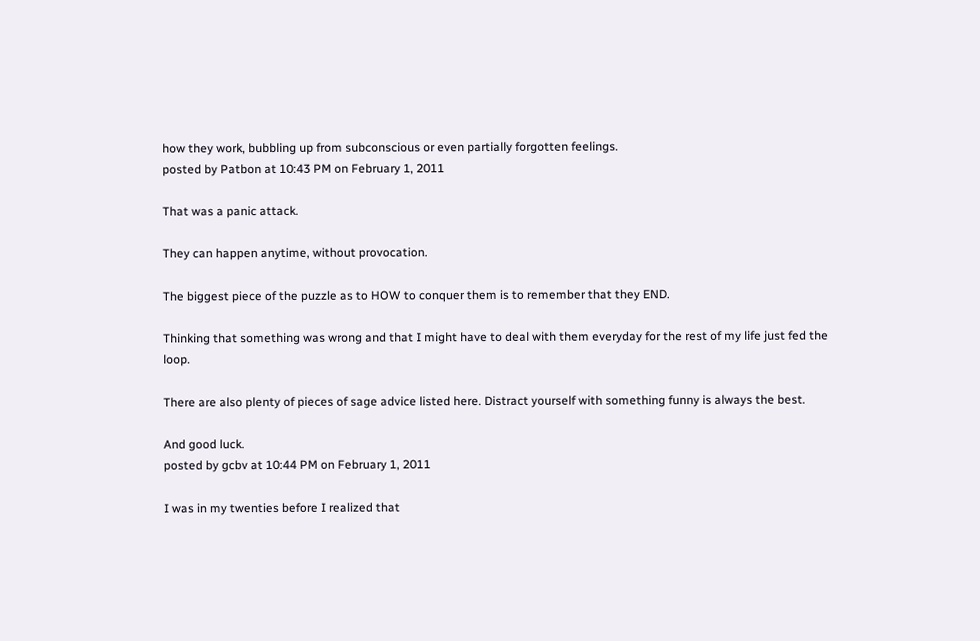how they work, bubbling up from subconscious or even partially forgotten feelings.
posted by Patbon at 10:43 PM on February 1, 2011

That was a panic attack.

They can happen anytime, without provocation.

The biggest piece of the puzzle as to HOW to conquer them is to remember that they END.

Thinking that something was wrong and that I might have to deal with them everyday for the rest of my life just fed the loop.

There are also plenty of pieces of sage advice listed here. Distract yourself with something funny is always the best.

And good luck.
posted by gcbv at 10:44 PM on February 1, 2011

I was in my twenties before I realized that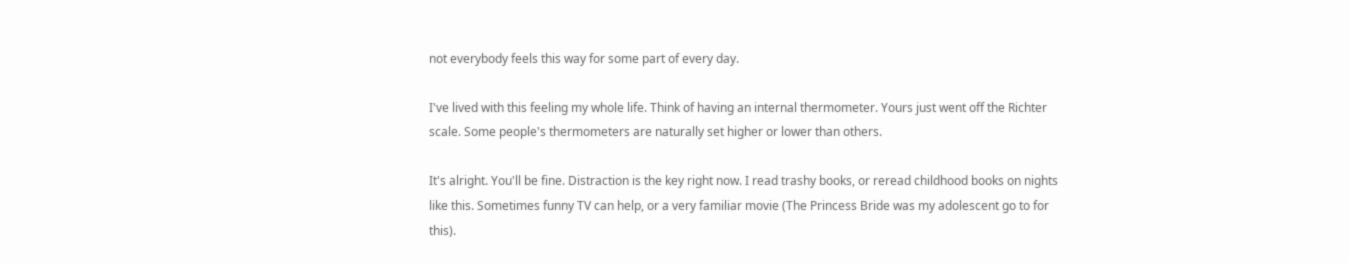not everybody feels this way for some part of every day.

I've lived with this feeling my whole life. Think of having an internal thermometer. Yours just went off the Richter scale. Some people's thermometers are naturally set higher or lower than others.

It's alright. You'll be fine. Distraction is the key right now. I read trashy books, or reread childhood books on nights like this. Sometimes funny TV can help, or a very familiar movie (The Princess Bride was my adolescent go to for this).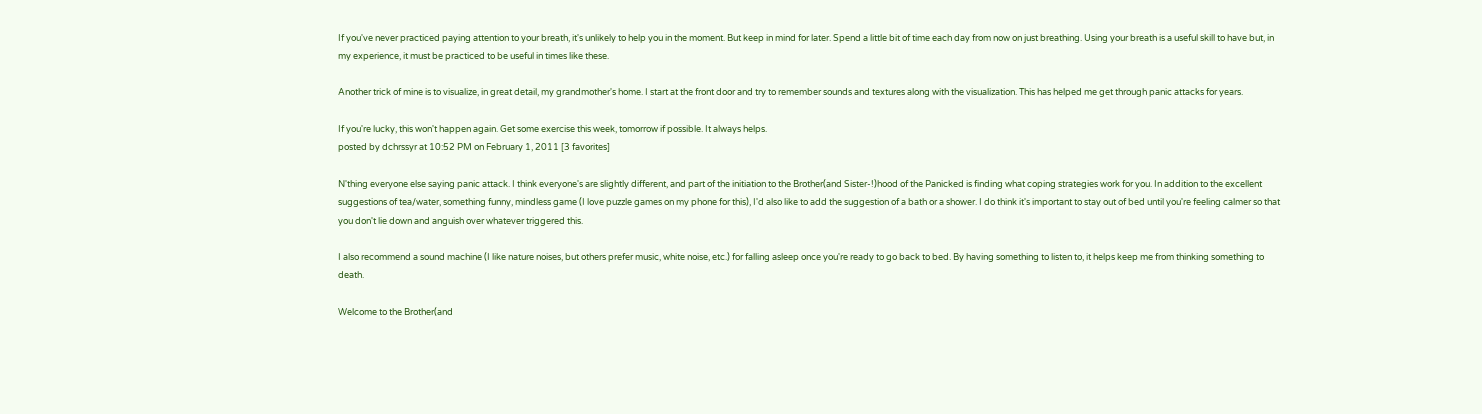If you've never practiced paying attention to your breath, it's unlikely to help you in the moment. But keep in mind for later. Spend a little bit of time each day from now on just breathing. Using your breath is a useful skill to have but, in my experience, it must be practiced to be useful in times like these.

Another trick of mine is to visualize, in great detail, my grandmother's home. I start at the front door and try to remember sounds and textures along with the visualization. This has helped me get through panic attacks for years.

If you're lucky, this won't happen again. Get some exercise this week, tomorrow if possible. It always helps.
posted by dchrssyr at 10:52 PM on February 1, 2011 [3 favorites]

N'thing everyone else saying panic attack. I think everyone's are slightly different, and part of the initiation to the Brother(and Sister-!)hood of the Panicked is finding what coping strategies work for you. In addition to the excellent suggestions of tea/water, something funny, mindless game (I love puzzle games on my phone for this), I'd also like to add the suggestion of a bath or a shower. I do think it's important to stay out of bed until you're feeling calmer so that you don't lie down and anguish over whatever triggered this.

I also recommend a sound machine (I like nature noises, but others prefer music, white noise, etc.) for falling asleep once you're ready to go back to bed. By having something to listen to, it helps keep me from thinking something to death.

Welcome to the Brother(and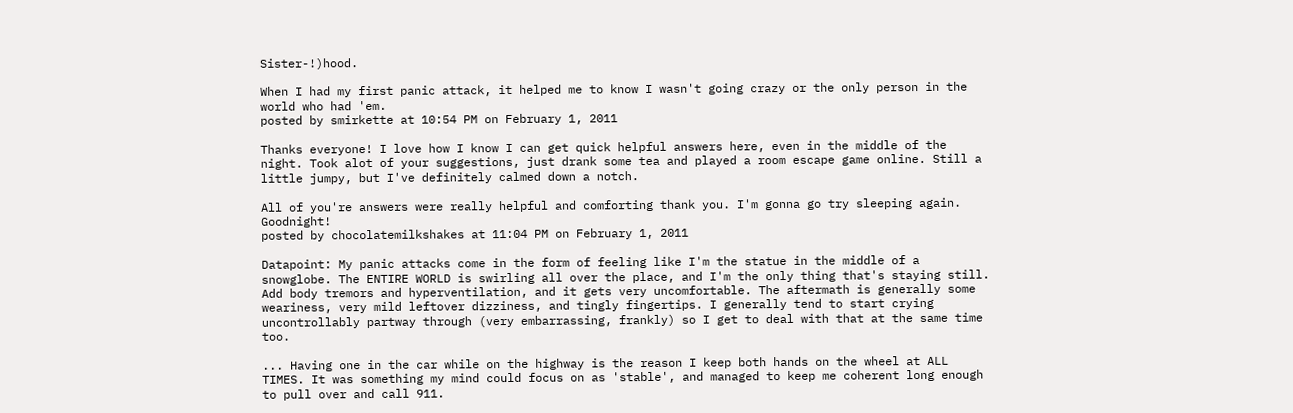Sister-!)hood.

When I had my first panic attack, it helped me to know I wasn't going crazy or the only person in the world who had 'em.
posted by smirkette at 10:54 PM on February 1, 2011

Thanks everyone! I love how I know I can get quick helpful answers here, even in the middle of the night. Took alot of your suggestions, just drank some tea and played a room escape game online. Still a little jumpy, but I've definitely calmed down a notch.

All of you're answers were really helpful and comforting thank you. I'm gonna go try sleeping again. Goodnight!
posted by chocolatemilkshakes at 11:04 PM on February 1, 2011

Datapoint: My panic attacks come in the form of feeling like I'm the statue in the middle of a snowglobe. The ENTIRE WORLD is swirling all over the place, and I'm the only thing that's staying still. Add body tremors and hyperventilation, and it gets very uncomfortable. The aftermath is generally some weariness, very mild leftover dizziness, and tingly fingertips. I generally tend to start crying uncontrollably partway through (very embarrassing, frankly) so I get to deal with that at the same time too.

... Having one in the car while on the highway is the reason I keep both hands on the wheel at ALL TIMES. It was something my mind could focus on as 'stable', and managed to keep me coherent long enough to pull over and call 911.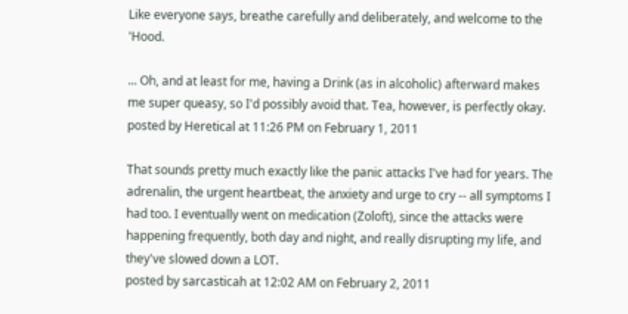Like everyone says, breathe carefully and deliberately, and welcome to the 'Hood.

... Oh, and at least for me, having a Drink (as in alcoholic) afterward makes me super queasy, so I'd possibly avoid that. Tea, however, is perfectly okay.
posted by Heretical at 11:26 PM on February 1, 2011

That sounds pretty much exactly like the panic attacks I've had for years. The adrenalin, the urgent heartbeat, the anxiety and urge to cry -- all symptoms I had too. I eventually went on medication (Zoloft), since the attacks were happening frequently, both day and night, and really disrupting my life, and they've slowed down a LOT.
posted by sarcasticah at 12:02 AM on February 2, 2011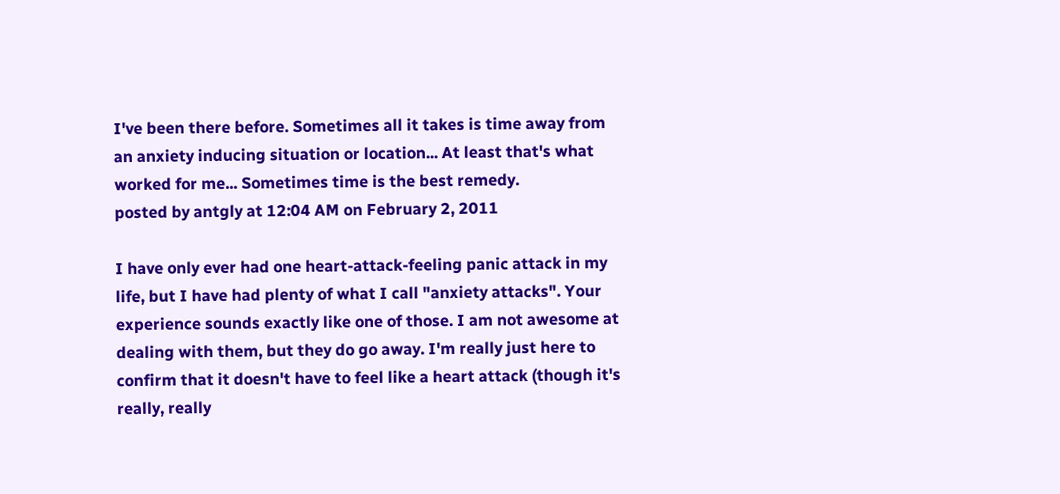I've been there before. Sometimes all it takes is time away from an anxiety inducing situation or location... At least that's what worked for me... Sometimes time is the best remedy.
posted by antgly at 12:04 AM on February 2, 2011

I have only ever had one heart-attack-feeling panic attack in my life, but I have had plenty of what I call "anxiety attacks". Your experience sounds exactly like one of those. I am not awesome at dealing with them, but they do go away. I'm really just here to confirm that it doesn't have to feel like a heart attack (though it's really, really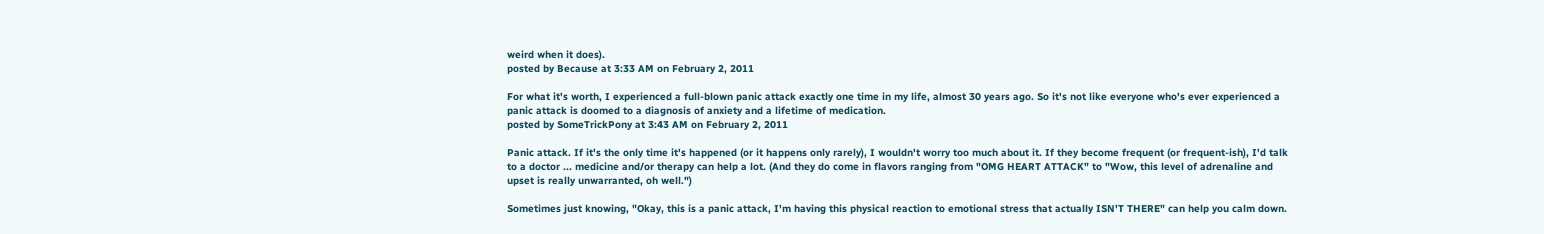weird when it does).
posted by Because at 3:33 AM on February 2, 2011

For what it's worth, I experienced a full-blown panic attack exactly one time in my life, almost 30 years ago. So it's not like everyone who's ever experienced a panic attack is doomed to a diagnosis of anxiety and a lifetime of medication.
posted by SomeTrickPony at 3:43 AM on February 2, 2011

Panic attack. If it's the only time it's happened (or it happens only rarely), I wouldn't worry too much about it. If they become frequent (or frequent-ish), I'd talk to a doctor ... medicine and/or therapy can help a lot. (And they do come in flavors ranging from "OMG HEART ATTACK" to "Wow, this level of adrenaline and upset is really unwarranted, oh well.")

Sometimes just knowing, "Okay, this is a panic attack, I'm having this physical reaction to emotional stress that actually ISN'T THERE" can help you calm down.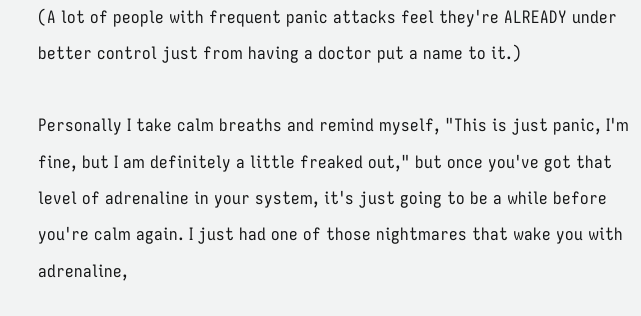(A lot of people with frequent panic attacks feel they're ALREADY under better control just from having a doctor put a name to it.)

Personally I take calm breaths and remind myself, "This is just panic, I'm fine, but I am definitely a little freaked out," but once you've got that level of adrenaline in your system, it's just going to be a while before you're calm again. I just had one of those nightmares that wake you with adrenaline,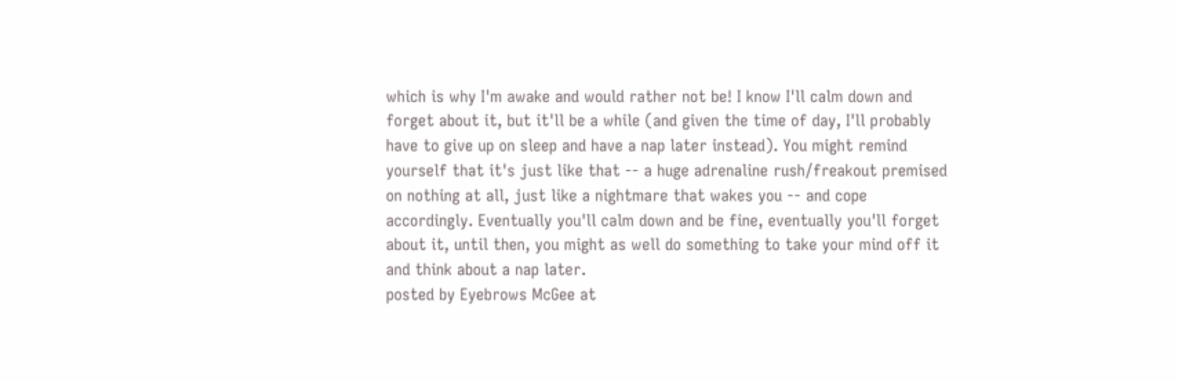which is why I'm awake and would rather not be! I know I'll calm down and forget about it, but it'll be a while (and given the time of day, I'll probably have to give up on sleep and have a nap later instead). You might remind yourself that it's just like that -- a huge adrenaline rush/freakout premised on nothing at all, just like a nightmare that wakes you -- and cope accordingly. Eventually you'll calm down and be fine, eventually you'll forget about it, until then, you might as well do something to take your mind off it and think about a nap later.
posted by Eyebrows McGee at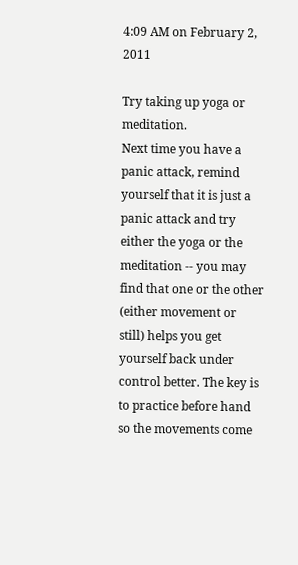4:09 AM on February 2, 2011

Try taking up yoga or meditation.
Next time you have a panic attack, remind yourself that it is just a panic attack and try either the yoga or the meditation -- you may find that one or the other (either movement or still) helps you get yourself back under control better. The key is to practice before hand so the movements come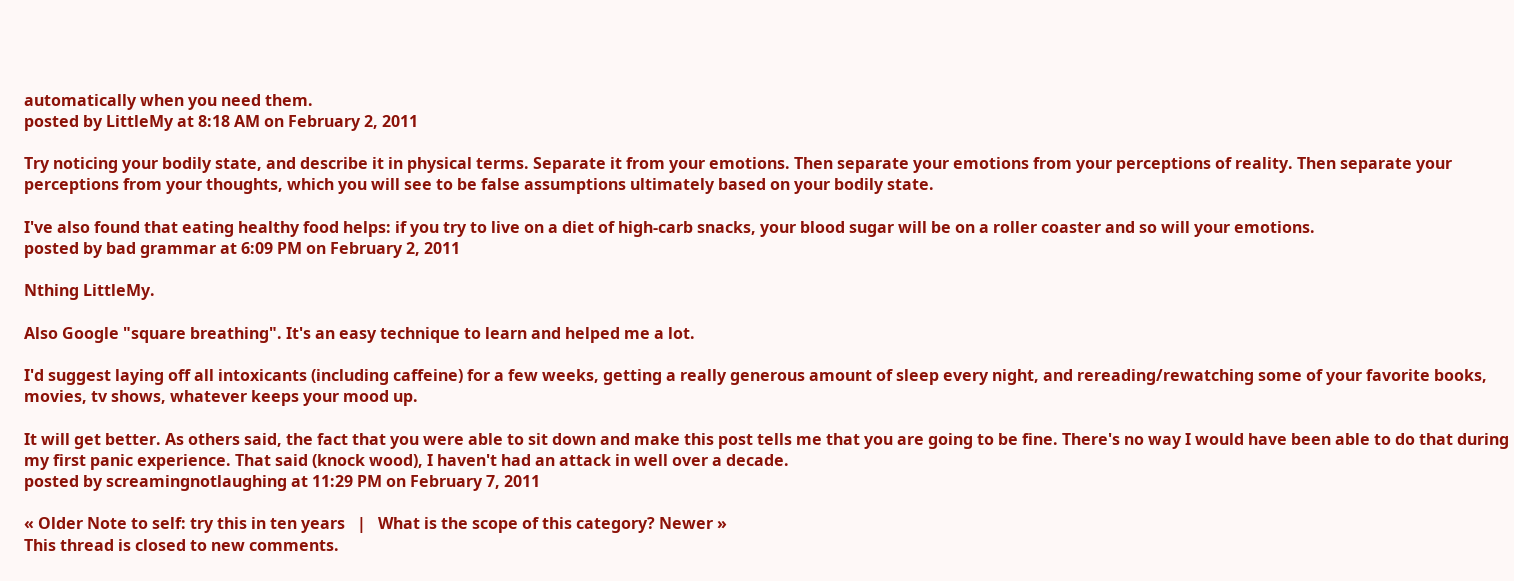automatically when you need them.
posted by LittleMy at 8:18 AM on February 2, 2011

Try noticing your bodily state, and describe it in physical terms. Separate it from your emotions. Then separate your emotions from your perceptions of reality. Then separate your perceptions from your thoughts, which you will see to be false assumptions ultimately based on your bodily state.

I've also found that eating healthy food helps: if you try to live on a diet of high-carb snacks, your blood sugar will be on a roller coaster and so will your emotions.
posted by bad grammar at 6:09 PM on February 2, 2011

Nthing LittleMy.

Also Google "square breathing". It's an easy technique to learn and helped me a lot.

I'd suggest laying off all intoxicants (including caffeine) for a few weeks, getting a really generous amount of sleep every night, and rereading/rewatching some of your favorite books, movies, tv shows, whatever keeps your mood up.

It will get better. As others said, the fact that you were able to sit down and make this post tells me that you are going to be fine. There's no way I would have been able to do that during my first panic experience. That said (knock wood), I haven't had an attack in well over a decade.
posted by screamingnotlaughing at 11:29 PM on February 7, 2011

« Older Note to self: try this in ten years   |   What is the scope of this category? Newer »
This thread is closed to new comments.